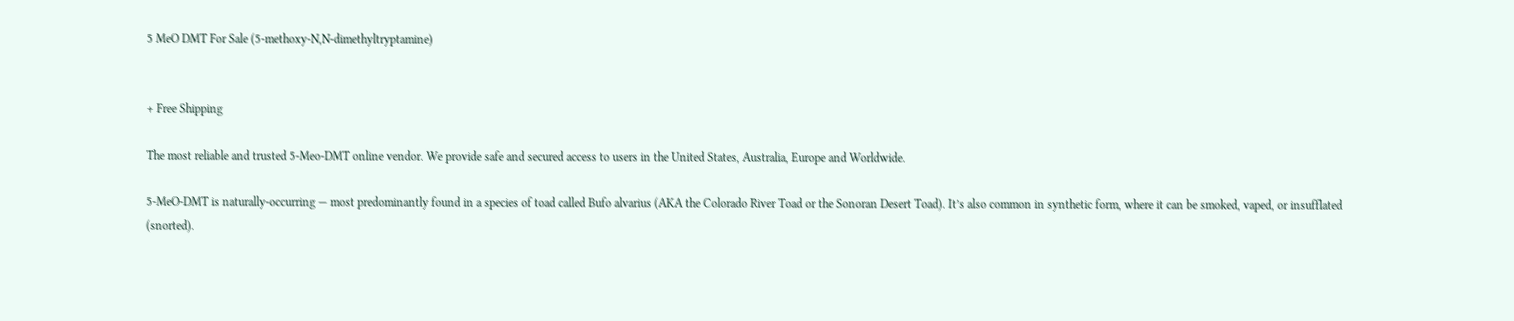5 MeO DMT For Sale (5-methoxy-N,N-dimethyltryptamine)


+ Free Shipping

The most reliable and trusted 5-Meo-DMT online vendor. We provide safe and secured access to users in the United States, Australia, Europe and Worldwide.

5-MeO-DMT is naturally-occurring — most predominantly found in a species of toad called Bufo alvarius (AKA the Colorado River Toad or the Sonoran Desert Toad). It’s also common in synthetic form, where it can be smoked, vaped, or insufflated (snorted).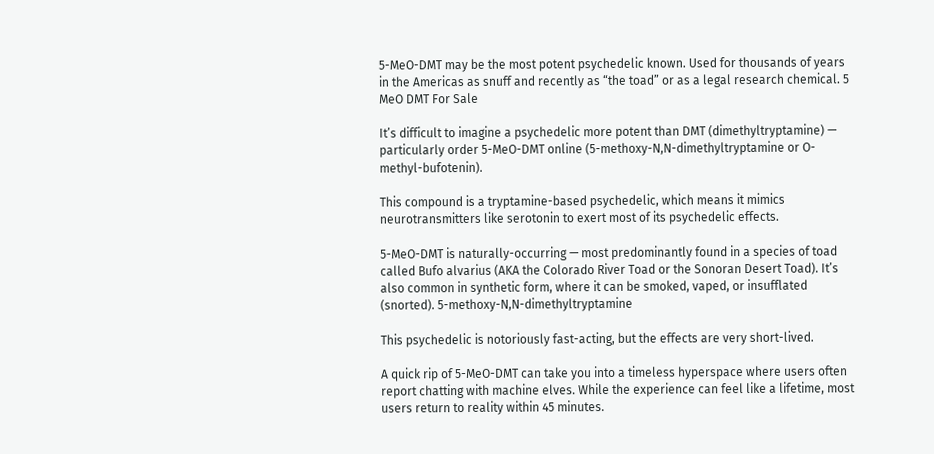5-MeO-DMT may be the most potent psychedelic known. Used for thousands of years in the Americas as snuff and recently as “the toad” or as a legal research chemical. 5 MeO DMT For Sale

It’s difficult to imagine a psychedelic more potent than DMT (dimethyltryptamine) — particularly order 5-MeO-DMT online (5-methoxy-N,N-dimethyltryptamine or O-methyl-bufotenin).

This compound is a tryptamine-based psychedelic, which means it mimics neurotransmitters like serotonin to exert most of its psychedelic effects.

5-MeO-DMT is naturally-occurring — most predominantly found in a species of toad called Bufo alvarius (AKA the Colorado River Toad or the Sonoran Desert Toad). It’s also common in synthetic form, where it can be smoked, vaped, or insufflated (snorted). 5-methoxy-N,N-dimethyltryptamine

This psychedelic is notoriously fast-acting, but the effects are very short-lived.

A quick rip of 5-MeO-DMT can take you into a timeless hyperspace where users often report chatting with machine elves. While the experience can feel like a lifetime, most users return to reality within 45 minutes.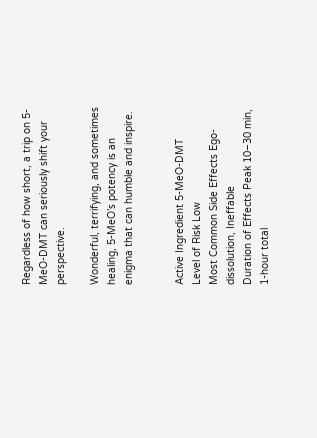Regardless of how short, a trip on 5-MeO-DMT can seriously shift your perspective.

Wonderful, terrifying, and sometimes healing, 5-MeO’s potency is an enigma that can humble and inspire.


Active Ingredient 5-MeO-DMT
Level of Risk Low
Most Common Side Effects Ego-dissolution, Ineffable
Duration of Effects Peak 10–30 min, 1-hour total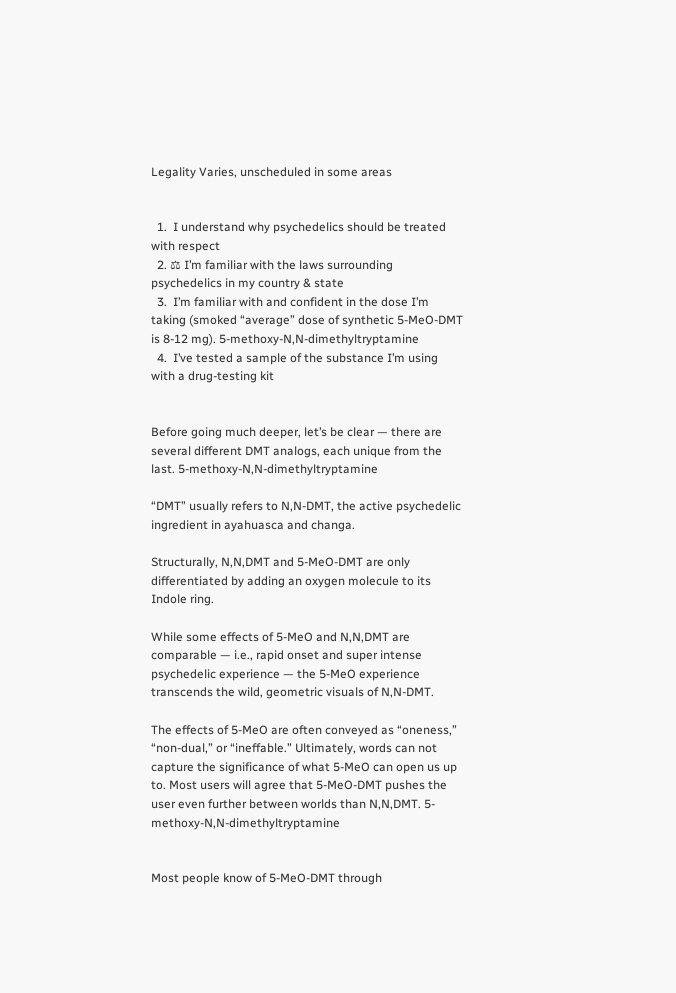Legality Varies, unscheduled in some areas


  1.  I understand why psychedelics should be treated with respect
  2. ⚖ I’m familiar with the laws surrounding psychedelics in my country & state
  3.  I’m familiar with and confident in the dose I’m taking (smoked “average” dose of synthetic 5-MeO-DMT is 8-12 mg). 5-methoxy-N,N-dimethyltryptamine
  4.  I’ve tested a sample of the substance I’m using with a drug-testing kit


Before going much deeper, let’s be clear — there are several different DMT analogs, each unique from the last. 5-methoxy-N,N-dimethyltryptamine

“DMT” usually refers to N,N-DMT, the active psychedelic ingredient in ayahuasca and changa.

Structurally, N,N,DMT and 5-MeO-DMT are only differentiated by adding an oxygen molecule to its Indole ring.

While some effects of 5-MeO and N,N,DMT are comparable — i.e., rapid onset and super intense psychedelic experience — the 5-MeO experience transcends the wild, geometric visuals of N,N-DMT.

The effects of 5-MeO are often conveyed as “oneness,” “non-dual,” or “ineffable.” Ultimately, words can not capture the significance of what 5-MeO can open us up to. Most users will agree that 5-MeO-DMT pushes the user even further between worlds than N,N,DMT. 5-methoxy-N,N-dimethyltryptamine


Most people know of 5-MeO-DMT through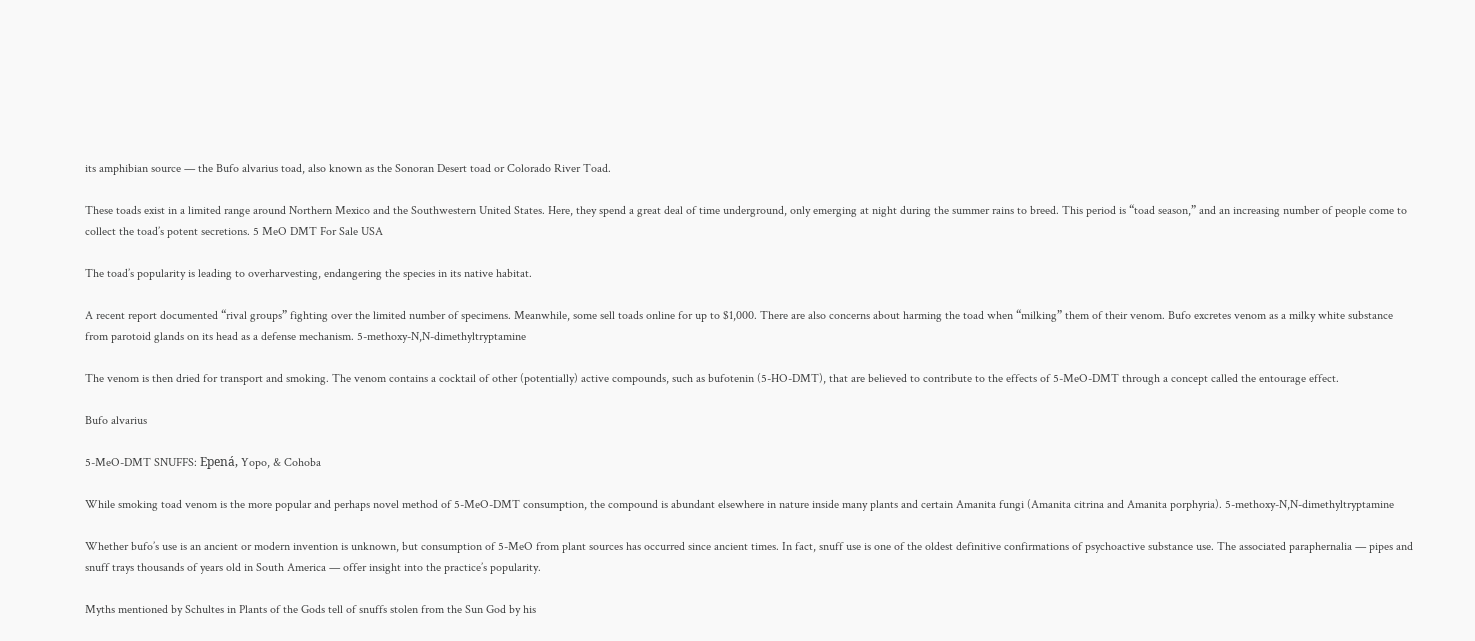its amphibian source — the Bufo alvarius toad, also known as the Sonoran Desert toad or Colorado River Toad.

These toads exist in a limited range around Northern Mexico and the Southwestern United States. Here, they spend a great deal of time underground, only emerging at night during the summer rains to breed. This period is “toad season,” and an increasing number of people come to collect the toad’s potent secretions. 5 MeO DMT For Sale USA

The toad’s popularity is leading to overharvesting, endangering the species in its native habitat.

A recent report documented “rival groups” fighting over the limited number of specimens. Meanwhile, some sell toads online for up to $1,000. There are also concerns about harming the toad when “milking” them of their venom. Bufo excretes venom as a milky white substance from parotoid glands on its head as a defense mechanism. 5-methoxy-N,N-dimethyltryptamine

The venom is then dried for transport and smoking. The venom contains a cocktail of other (potentially) active compounds, such as bufotenin (5-HO-DMT), that are believed to contribute to the effects of 5-MeO-DMT through a concept called the entourage effect.

Bufo alvarius

5-MeO-DMT SNUFFS: Epená, Yopo, & Cohoba

While smoking toad venom is the more popular and perhaps novel method of 5-MeO-DMT consumption, the compound is abundant elsewhere in nature inside many plants and certain Amanita fungi (Amanita citrina and Amanita porphyria). 5-methoxy-N,N-dimethyltryptamine

Whether bufo’s use is an ancient or modern invention is unknown, but consumption of 5-MeO from plant sources has occurred since ancient times. In fact, snuff use is one of the oldest definitive confirmations of psychoactive substance use. The associated paraphernalia — pipes and snuff trays thousands of years old in South America — offer insight into the practice’s popularity.

Myths mentioned by Schultes in Plants of the Gods tell of snuffs stolen from the Sun God by his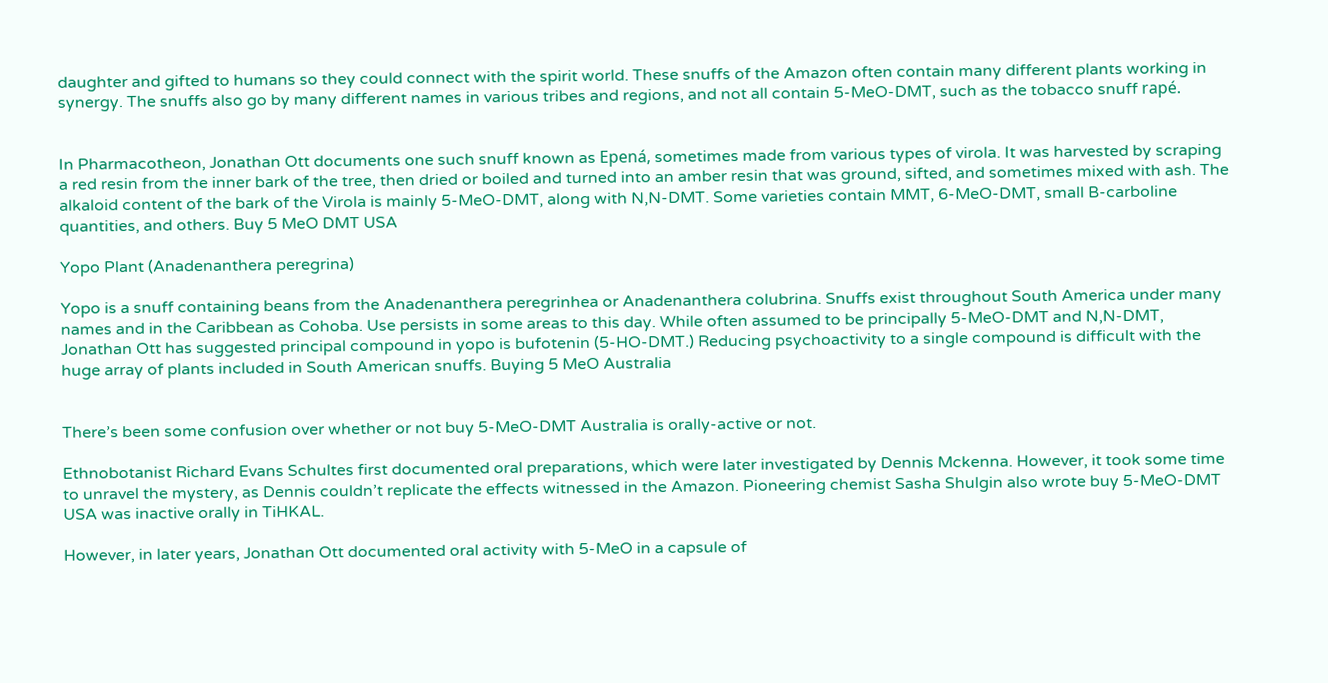daughter and gifted to humans so they could connect with the spirit world. These snuffs of the Amazon often contain many different plants working in synergy. The snuffs also go by many different names in various tribes and regions, and not all contain 5-MeO-DMT, such as the tobacco snuff rapé.


In Pharmacotheon, Jonathan Ott documents one such snuff known as Epená, sometimes made from various types of virola. It was harvested by scraping a red resin from the inner bark of the tree, then dried or boiled and turned into an amber resin that was ground, sifted, and sometimes mixed with ash. The alkaloid content of the bark of the Virola is mainly 5-MeO-DMT, along with N,N-DMT. Some varieties contain MMT, 6-MeO-DMT, small B-carboline quantities, and others. Buy 5 MeO DMT USA

Yopo Plant (Anadenanthera peregrina)

Yopo is a snuff containing beans from the Anadenanthera peregrinhea or Anadenanthera colubrina. Snuffs exist throughout South America under many names and in the Caribbean as Cohoba. Use persists in some areas to this day. While often assumed to be principally 5-MeO-DMT and N,N-DMT, Jonathan Ott has suggested principal compound in yopo is bufotenin (5-HO-DMT.) Reducing psychoactivity to a single compound is difficult with the huge array of plants included in South American snuffs. Buying 5 MeO Australia


There’s been some confusion over whether or not buy 5-MeO-DMT Australia is orally-active or not.

Ethnobotanist Richard Evans Schultes first documented oral preparations, which were later investigated by Dennis Mckenna. However, it took some time to unravel the mystery, as Dennis couldn’t replicate the effects witnessed in the Amazon. Pioneering chemist Sasha Shulgin also wrote buy 5-MeO-DMT USA was inactive orally in TiHKAL.

However, in later years, Jonathan Ott documented oral activity with 5-MeO in a capsule of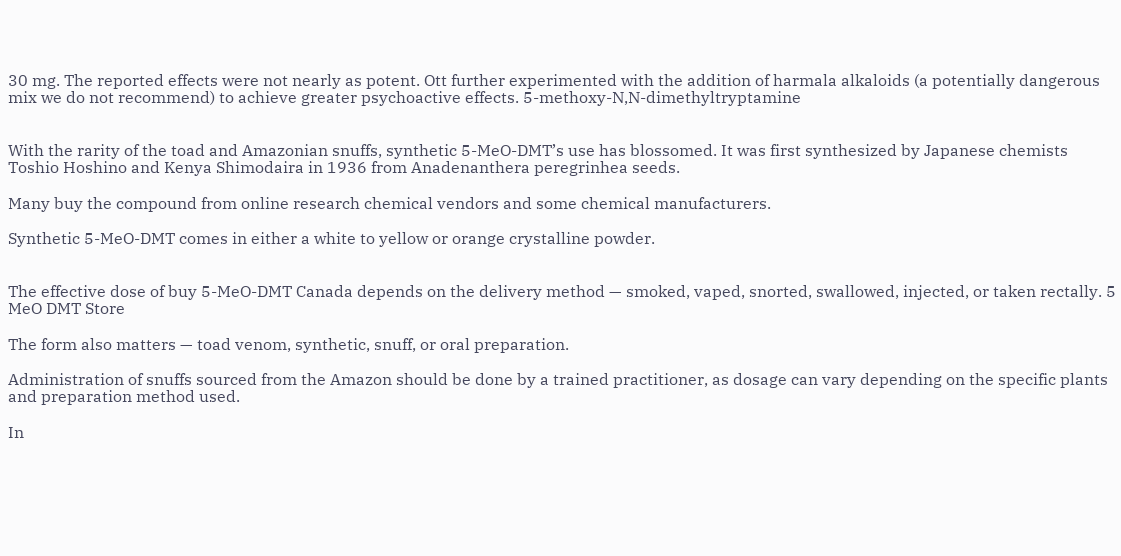30 mg. The reported effects were not nearly as potent. Ott further experimented with the addition of harmala alkaloids (a potentially dangerous mix we do not recommend) to achieve greater psychoactive effects. 5-methoxy-N,N-dimethyltryptamine


With the rarity of the toad and Amazonian snuffs, synthetic 5-MeO-DMT’s use has blossomed. It was first synthesized by Japanese chemists Toshio Hoshino and Kenya Shimodaira in 1936 from Anadenanthera peregrinhea seeds.

Many buy the compound from online research chemical vendors and some chemical manufacturers.

Synthetic 5-MeO-DMT comes in either a white to yellow or orange crystalline powder.


The effective dose of buy 5-MeO-DMT Canada depends on the delivery method — smoked, vaped, snorted, swallowed, injected, or taken rectally. 5 MeO DMT Store

The form also matters — toad venom, synthetic, snuff, or oral preparation.

Administration of snuffs sourced from the Amazon should be done by a trained practitioner, as dosage can vary depending on the specific plants and preparation method used.

In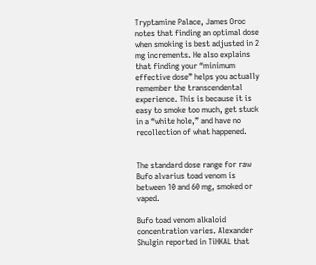Tryptamine Palace, James Oroc notes that finding an optimal dose when smoking is best adjusted in 2 mg increments. He also explains that finding your “minimum effective dose” helps you actually remember the transcendental experience. This is because it is easy to smoke too much, get stuck in a “white hole,” and have no recollection of what happened.


The standard dose range for raw Bufo alvarius toad venom is between 10 and 60 mg, smoked or vaped.

Bufo toad venom alkaloid concentration varies. Alexander Shulgin reported in TiHKAL that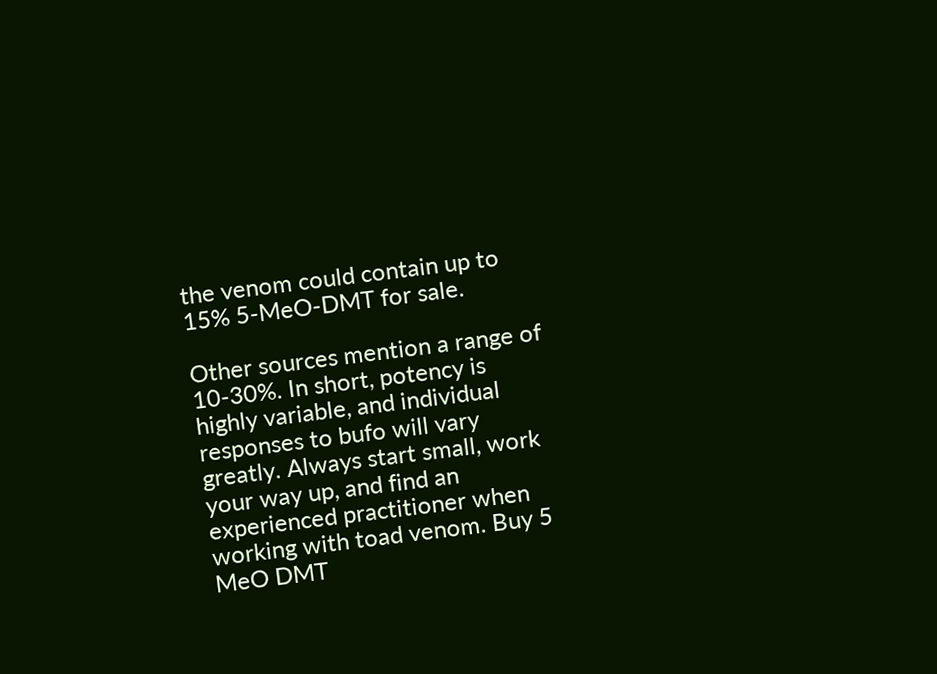the venom could contain up to 15% 5-MeO-DMT for sale.

Other sources mention a range of 10-30%. In short, potency is highly variable, and individual responses to bufo will vary greatly. Always start small, work your way up, and find an experienced practitioner when working with toad venom. Buy 5 MeO DMT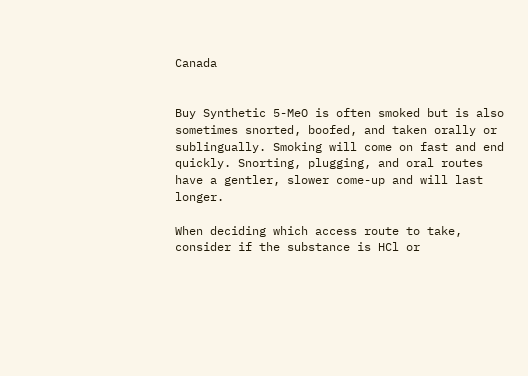Canada


Buy Synthetic 5-MeO is often smoked but is also sometimes snorted, boofed, and taken orally or sublingually. Smoking will come on fast and end quickly. Snorting, plugging, and oral routes have a gentler, slower come-up and will last longer.

When deciding which access route to take, consider if the substance is HCl or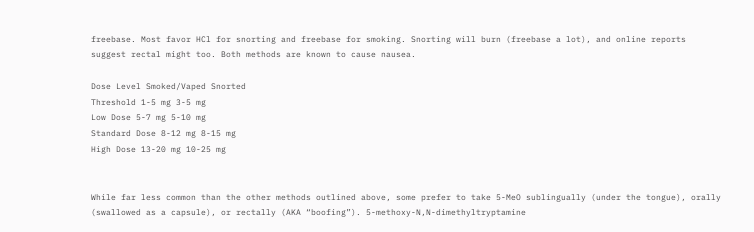freebase. Most favor HCl for snorting and freebase for smoking. Snorting will burn (freebase a lot), and online reports suggest rectal might too. Both methods are known to cause nausea.

Dose Level Smoked/Vaped Snorted
Threshold 1-5 mg 3-5 mg
Low Dose 5-7 mg 5-10 mg
Standard Dose 8-12 mg 8-15 mg
High Dose 13-20 mg 10-25 mg


While far less common than the other methods outlined above, some prefer to take 5-MeO sublingually (under the tongue), orally (swallowed as a capsule), or rectally (AKA “boofing”). 5-methoxy-N,N-dimethyltryptamine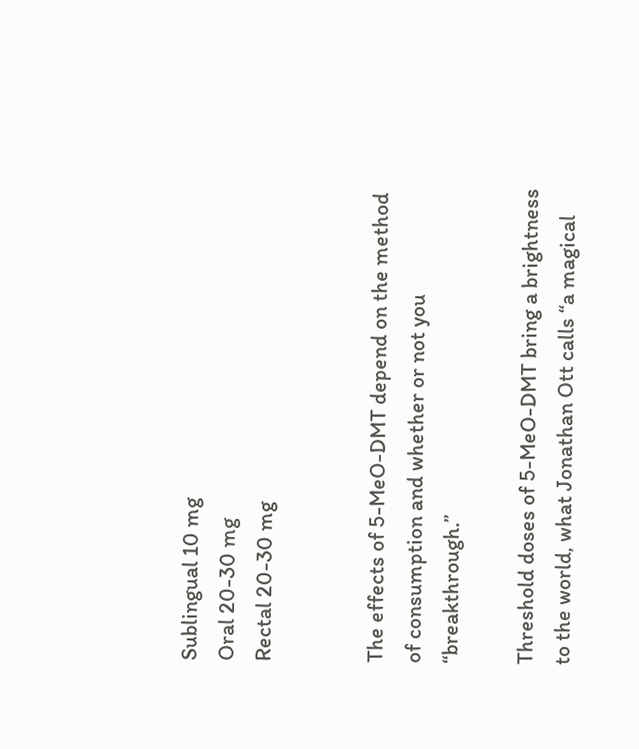Sublingual 10 mg
Oral 20-30 mg
Rectal 20-30 mg


The effects of 5-MeO-DMT depend on the method of consumption and whether or not you “breakthrough.”

Threshold doses of 5-MeO-DMT bring a brightness to the world, what Jonathan Ott calls “a magical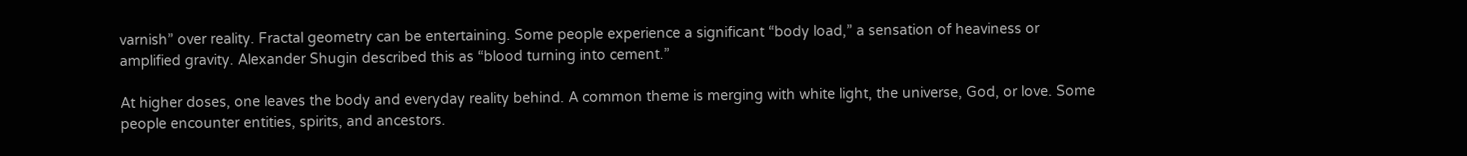varnish” over reality. Fractal geometry can be entertaining. Some people experience a significant “body load,” a sensation of heaviness or amplified gravity. Alexander Shugin described this as “blood turning into cement.”

At higher doses, one leaves the body and everyday reality behind. A common theme is merging with white light, the universe, God, or love. Some people encounter entities, spirits, and ancestors.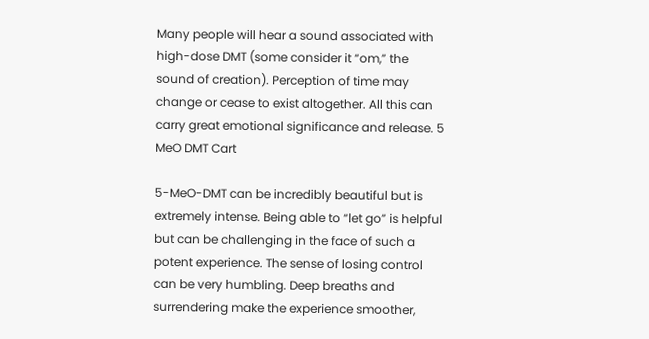Many people will hear a sound associated with high-dose DMT (some consider it “om,” the sound of creation). Perception of time may change or cease to exist altogether. All this can carry great emotional significance and release. 5 MeO DMT Cart

5-MeO-DMT can be incredibly beautiful but is extremely intense. Being able to “let go” is helpful but can be challenging in the face of such a potent experience. The sense of losing control can be very humbling. Deep breaths and surrendering make the experience smoother,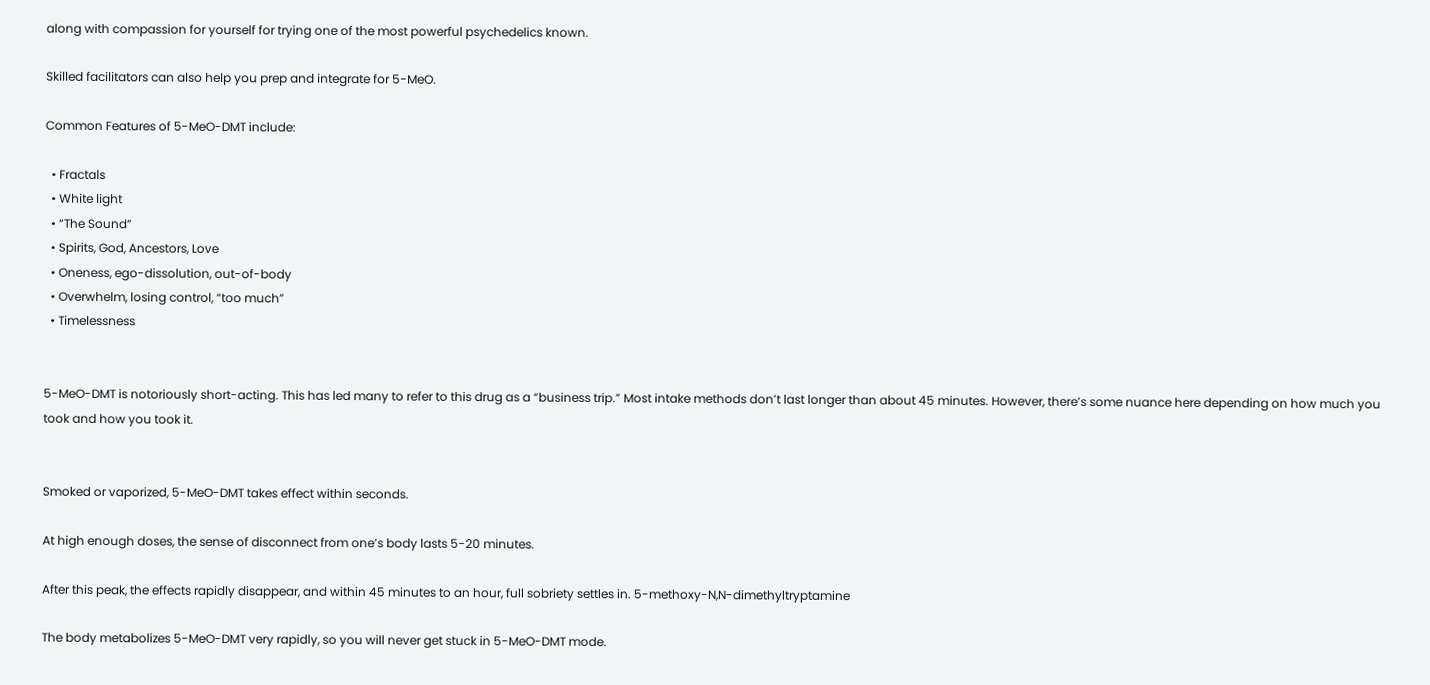along with compassion for yourself for trying one of the most powerful psychedelics known.

Skilled facilitators can also help you prep and integrate for 5-MeO.

Common Features of 5-MeO-DMT include:

  • Fractals
  • White light
  • “The Sound”
  • Spirits, God, Ancestors, Love
  • Oneness, ego-dissolution, out-of-body
  • Overwhelm, losing control, “too much”
  • Timelessness


5-MeO-DMT is notoriously short-acting. This has led many to refer to this drug as a “business trip.” Most intake methods don’t last longer than about 45 minutes. However, there’s some nuance here depending on how much you took and how you took it.


Smoked or vaporized, 5-MeO-DMT takes effect within seconds.

At high enough doses, the sense of disconnect from one’s body lasts 5-20 minutes.

After this peak, the effects rapidly disappear, and within 45 minutes to an hour, full sobriety settles in. 5-methoxy-N,N-dimethyltryptamine

The body metabolizes 5-MeO-DMT very rapidly, so you will never get stuck in 5-MeO-DMT mode.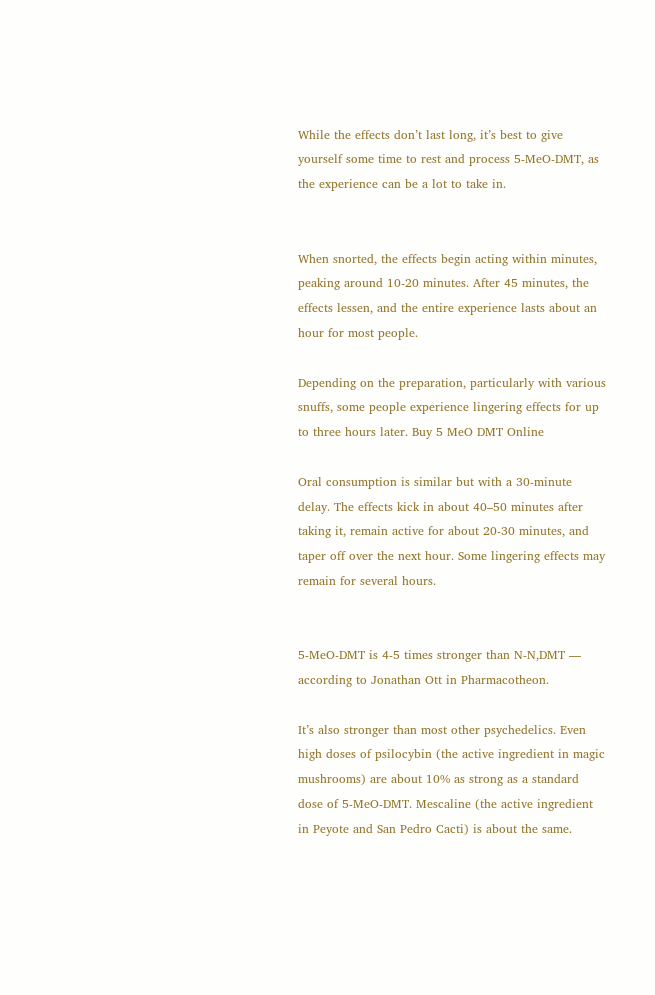While the effects don’t last long, it’s best to give yourself some time to rest and process 5-MeO-DMT, as the experience can be a lot to take in.


When snorted, the effects begin acting within minutes, peaking around 10-20 minutes. After 45 minutes, the effects lessen, and the entire experience lasts about an hour for most people.

Depending on the preparation, particularly with various snuffs, some people experience lingering effects for up to three hours later. Buy 5 MeO DMT Online

Oral consumption is similar but with a 30-minute delay. The effects kick in about 40–50 minutes after taking it, remain active for about 20-30 minutes, and taper off over the next hour. Some lingering effects may remain for several hours.


5-MeO-DMT is 4-5 times stronger than N-N,DMT — according to Jonathan Ott in Pharmacotheon.

It’s also stronger than most other psychedelics. Even high doses of psilocybin (the active ingredient in magic mushrooms) are about 10% as strong as a standard dose of 5-MeO-DMT. Mescaline (the active ingredient in Peyote and San Pedro Cacti) is about the same.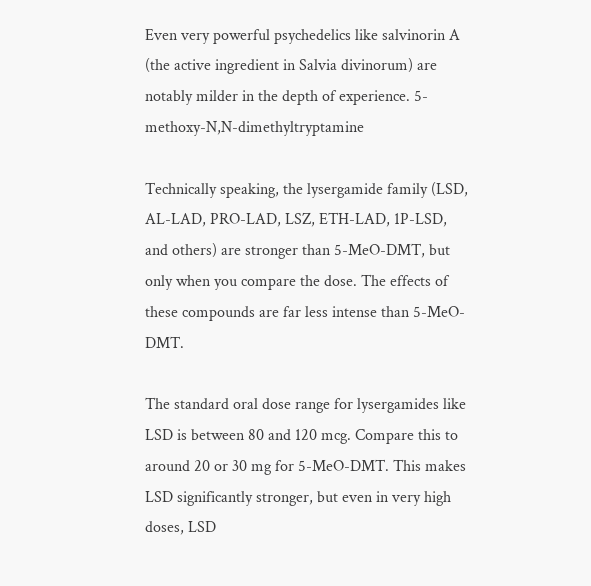Even very powerful psychedelics like salvinorin A (the active ingredient in Salvia divinorum) are notably milder in the depth of experience. 5-methoxy-N,N-dimethyltryptamine

Technically speaking, the lysergamide family (LSD, AL-LAD, PRO-LAD, LSZ, ETH-LAD, 1P-LSD, and others) are stronger than 5-MeO-DMT, but only when you compare the dose. The effects of these compounds are far less intense than 5-MeO-DMT.

The standard oral dose range for lysergamides like LSD is between 80 and 120 mcg. Compare this to around 20 or 30 mg for 5-MeO-DMT. This makes LSD significantly stronger, but even in very high doses, LSD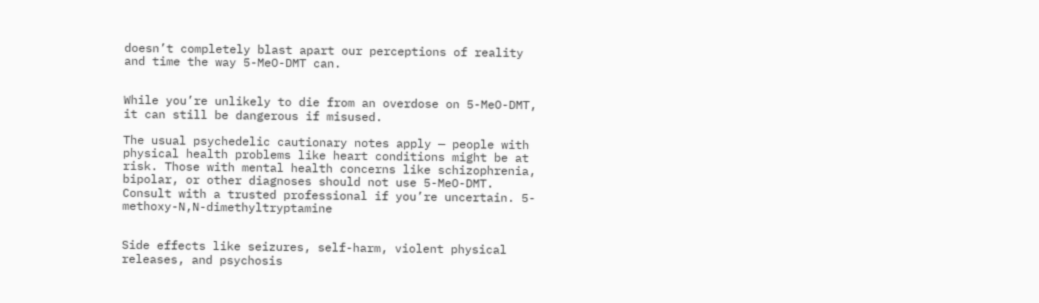doesn’t completely blast apart our perceptions of reality and time the way 5-MeO-DMT can.


While you’re unlikely to die from an overdose on 5-MeO-DMT, it can still be dangerous if misused.

The usual psychedelic cautionary notes apply — people with physical health problems like heart conditions might be at risk. Those with mental health concerns like schizophrenia, bipolar, or other diagnoses should not use 5-MeO-DMT. Consult with a trusted professional if you’re uncertain. 5-methoxy-N,N-dimethyltryptamine


Side effects like seizures, self-harm, violent physical releases, and psychosis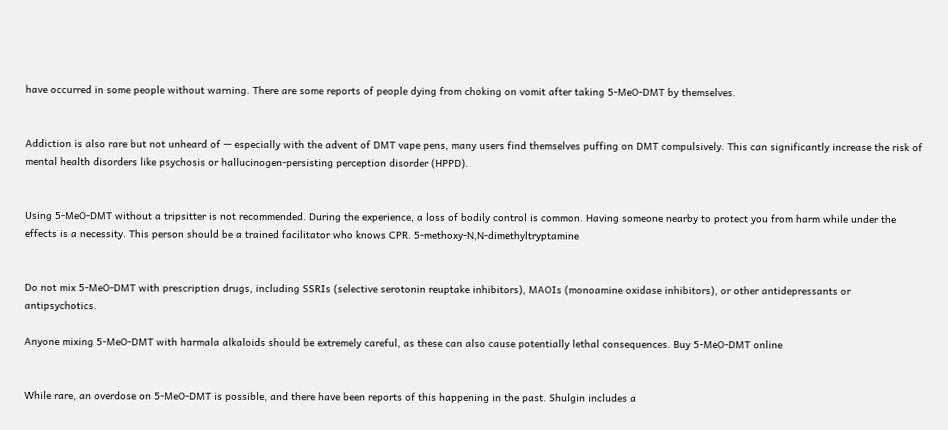have occurred in some people without warning. There are some reports of people dying from choking on vomit after taking 5-MeO-DMT by themselves.


Addiction is also rare but not unheard of — especially with the advent of DMT vape pens, many users find themselves puffing on DMT compulsively. This can significantly increase the risk of mental health disorders like psychosis or hallucinogen-persisting perception disorder (HPPD).


Using 5-MeO-DMT without a tripsitter is not recommended. During the experience, a loss of bodily control is common. Having someone nearby to protect you from harm while under the effects is a necessity. This person should be a trained facilitator who knows CPR. 5-methoxy-N,N-dimethyltryptamine


Do not mix 5-MeO-DMT with prescription drugs, including SSRIs (selective serotonin reuptake inhibitors), MAOIs (monoamine oxidase inhibitors), or other antidepressants or antipsychotics.

Anyone mixing 5-MeO-DMT with harmala alkaloids should be extremely careful, as these can also cause potentially lethal consequences. Buy 5-MeO-DMT online


While rare, an overdose on 5-MeO-DMT is possible, and there have been reports of this happening in the past. Shulgin includes a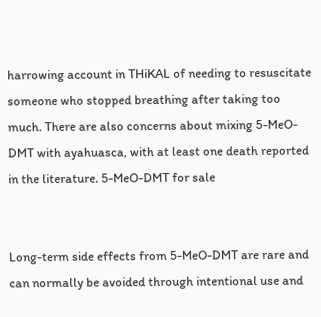harrowing account in THiKAL of needing to resuscitate someone who stopped breathing after taking too much. There are also concerns about mixing 5-MeO-DMT with ayahuasca, with at least one death reported in the literature. 5-MeO-DMT for sale


Long-term side effects from 5-MeO-DMT are rare and can normally be avoided through intentional use and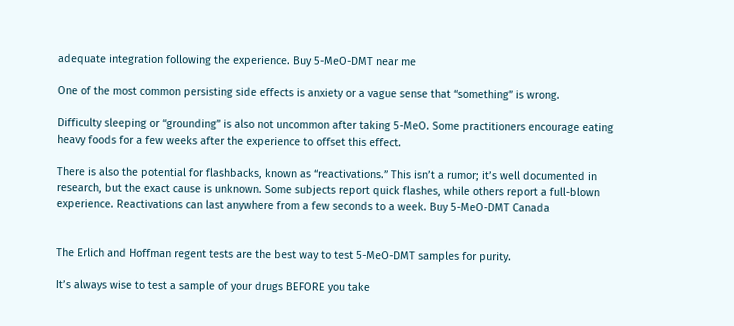adequate integration following the experience. Buy 5-MeO-DMT near me

One of the most common persisting side effects is anxiety or a vague sense that “something” is wrong.

Difficulty sleeping or “grounding” is also not uncommon after taking 5-MeO. Some practitioners encourage eating heavy foods for a few weeks after the experience to offset this effect.

There is also the potential for flashbacks, known as “reactivations.” This isn’t a rumor; it’s well documented in research, but the exact cause is unknown. Some subjects report quick flashes, while others report a full-blown experience. Reactivations can last anywhere from a few seconds to a week. Buy 5-MeO-DMT Canada


The Erlich and Hoffman regent tests are the best way to test 5-MeO-DMT samples for purity.

It’s always wise to test a sample of your drugs BEFORE you take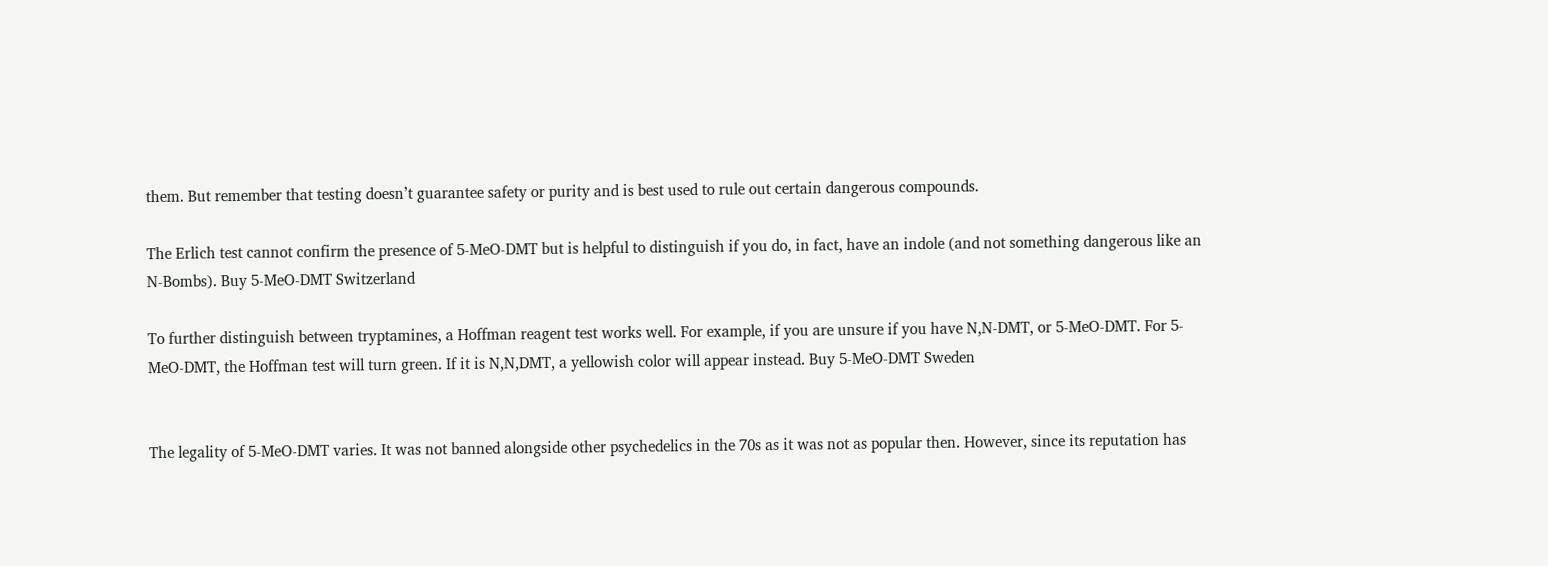them. But remember that testing doesn’t guarantee safety or purity and is best used to rule out certain dangerous compounds.

The Erlich test cannot confirm the presence of 5-MeO-DMT but is helpful to distinguish if you do, in fact, have an indole (and not something dangerous like an N-Bombs). Buy 5-MeO-DMT Switzerland

To further distinguish between tryptamines, a Hoffman reagent test works well. For example, if you are unsure if you have N,N-DMT, or 5-MeO-DMT. For 5-MeO-DMT, the Hoffman test will turn green. If it is N,N,DMT, a yellowish color will appear instead. Buy 5-MeO-DMT Sweden


The legality of 5-MeO-DMT varies. It was not banned alongside other psychedelics in the 70s as it was not as popular then. However, since its reputation has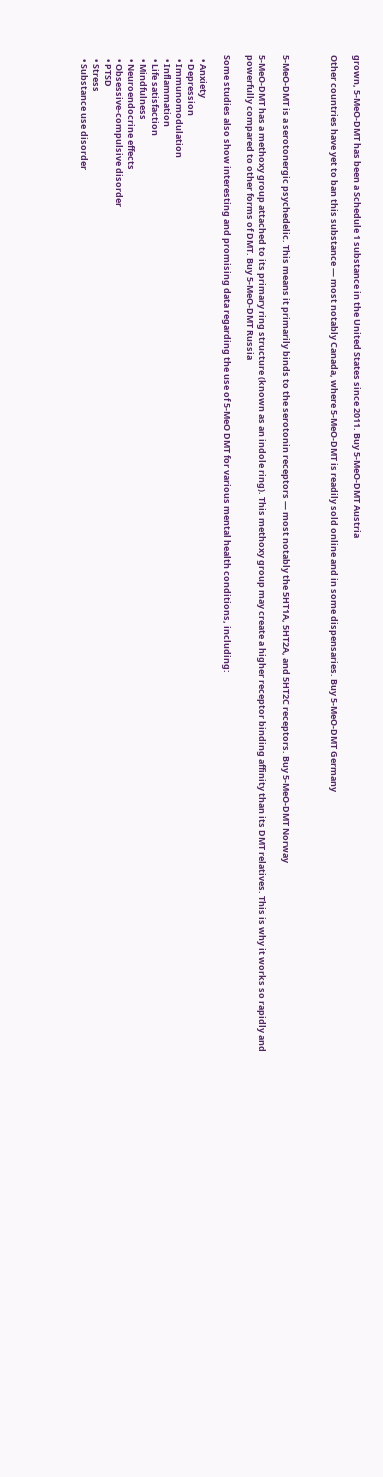grown, 5-MeO-DMT has been a Schedule 1 substance in the United States since 2011. Buy 5-MeO-DMT Austria

Other countries have yet to ban this substance — most notably Canada, where 5-MeO-DMT is readily sold online and in some dispensaries. Buy 5-MeO-DMT Germany



5-MeO-DMT is a serotonergic psychedelic. This means it primarily binds to the serotonin receptors — most notably the 5HT1A, 5HT2A, and 5HT2C receptors. Buy 5-MeO-DMT Norway

5-MeO-DMT has a methoxy group attached to its primary ring structure (known as an indole ring). This methoxy group may create a higher receptor binding affinity than its DMT relatives. This is why it works so rapidly and powerfully compared to other forms of DMT. Buy 5-MeO-DMT Russia

Some studies also show interesting and promising data regarding the use of 5-MeO DMT for various mental health conditions, including:

  • Anxiety
  • Depression
  • Immunomodulation
  • Inflammation
  • Life satisfaction
  • Mindfulness
  • Neuroendocrine effects
  • Obsessive-compulsive disorder
  • PTSD
  • Stress
  • Substance use disorder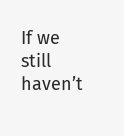If we still haven’t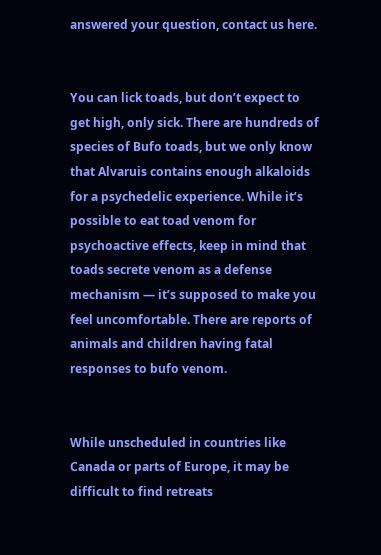answered your question, contact us here.


You can lick toads, but don’t expect to get high, only sick. There are hundreds of species of Bufo toads, but we only know that Alvaruis contains enough alkaloids for a psychedelic experience. While it’s possible to eat toad venom for psychoactive effects, keep in mind that toads secrete venom as a defense mechanism — it’s supposed to make you feel uncomfortable. There are reports of animals and children having fatal responses to bufo venom.


While unscheduled in countries like Canada or parts of Europe, it may be difficult to find retreats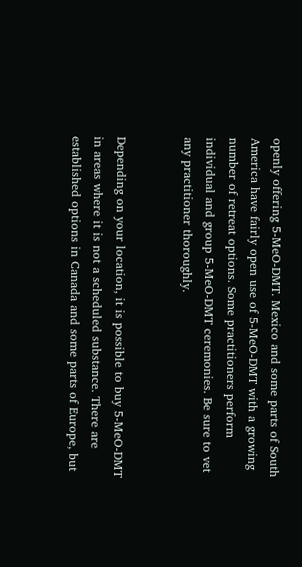openly offering 5-MeO-DMT. Mexico and some parts of South America have fairly open use of 5-MeO-DMT with a growing number of retreat options. Some practitioners perform individual and group 5-MeO-DMT ceremonies. Be sure to vet any practitioner thoroughly.


Depending on your location, it is possible to buy 5-MeO-DMT in areas where it is not a scheduled substance. There are established options in Canada and some parts of Europe, but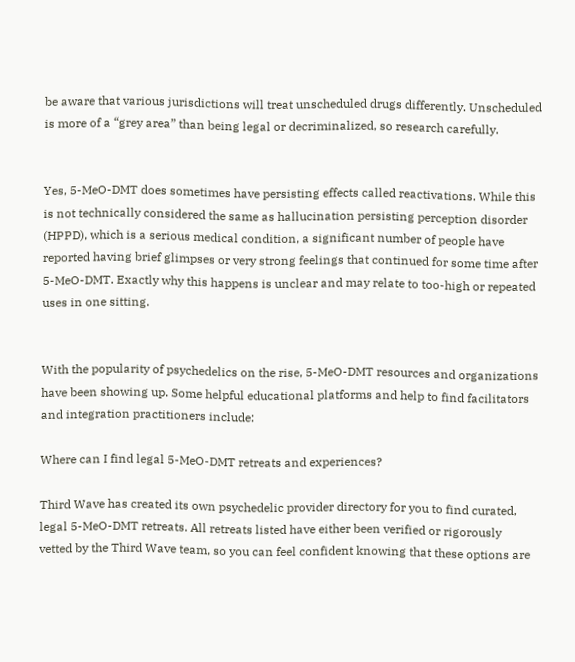be aware that various jurisdictions will treat unscheduled drugs differently. Unscheduled is more of a “grey area” than being legal or decriminalized, so research carefully.


Yes, 5-MeO-DMT does sometimes have persisting effects called reactivations. While this is not technically considered the same as hallucination persisting perception disorder (HPPD), which is a serious medical condition, a significant number of people have reported having brief glimpses or very strong feelings that continued for some time after 5-MeO-DMT. Exactly why this happens is unclear and may relate to too-high or repeated uses in one sitting.


With the popularity of psychedelics on the rise, 5-MeO-DMT resources and organizations have been showing up. Some helpful educational platforms and help to find facilitators and integration practitioners include:

Where can I find legal 5-MeO-DMT retreats and experiences?

Third Wave has created its own psychedelic provider directory for you to find curated, legal 5-MeO-DMT retreats. All retreats listed have either been verified or rigorously vetted by the Third Wave team, so you can feel confident knowing that these options are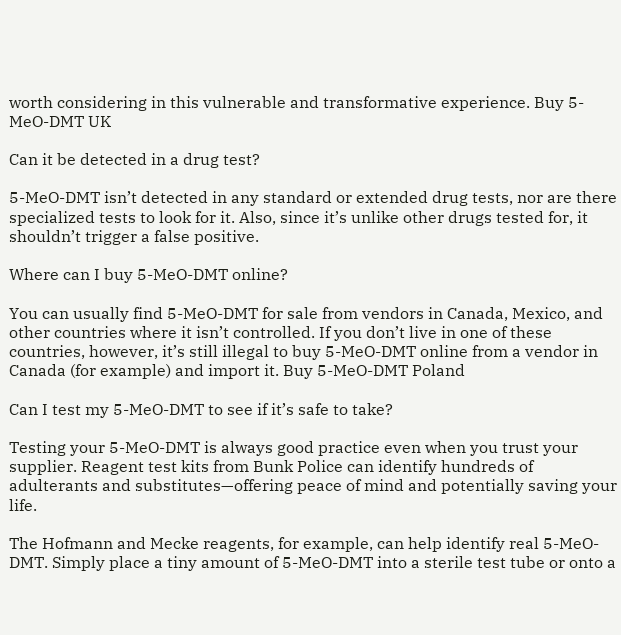worth considering in this vulnerable and transformative experience. Buy 5-MeO-DMT UK

Can it be detected in a drug test?

5-MeO-DMT isn’t detected in any standard or extended drug tests, nor are there specialized tests to look for it. Also, since it’s unlike other drugs tested for, it shouldn’t trigger a false positive.

Where can I buy 5-MeO-DMT online?

You can usually find 5-MeO-DMT for sale from vendors in Canada, Mexico, and other countries where it isn’t controlled. If you don’t live in one of these countries, however, it’s still illegal to buy 5-MeO-DMT online from a vendor in Canada (for example) and import it. Buy 5-MeO-DMT Poland

Can I test my 5-MeO-DMT to see if it’s safe to take?

Testing your 5-MeO-DMT is always good practice even when you trust your supplier. Reagent test kits from Bunk Police can identify hundreds of adulterants and substitutes—offering peace of mind and potentially saving your life.

The Hofmann and Mecke reagents, for example, can help identify real 5-MeO-DMT. Simply place a tiny amount of 5-MeO-DMT into a sterile test tube or onto a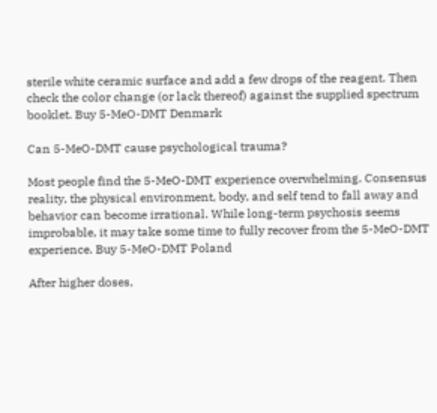sterile white ceramic surface and add a few drops of the reagent. Then check the color change (or lack thereof) against the supplied spectrum booklet. Buy 5-MeO-DMT Denmark

Can 5-MeO-DMT cause psychological trauma?

Most people find the 5-MeO-DMT experience overwhelming. Consensus reality, the physical environment, body, and self tend to fall away and behavior can become irrational. While long-term psychosis seems improbable, it may take some time to fully recover from the 5-MeO-DMT experience. Buy 5-MeO-DMT Poland

After higher doses,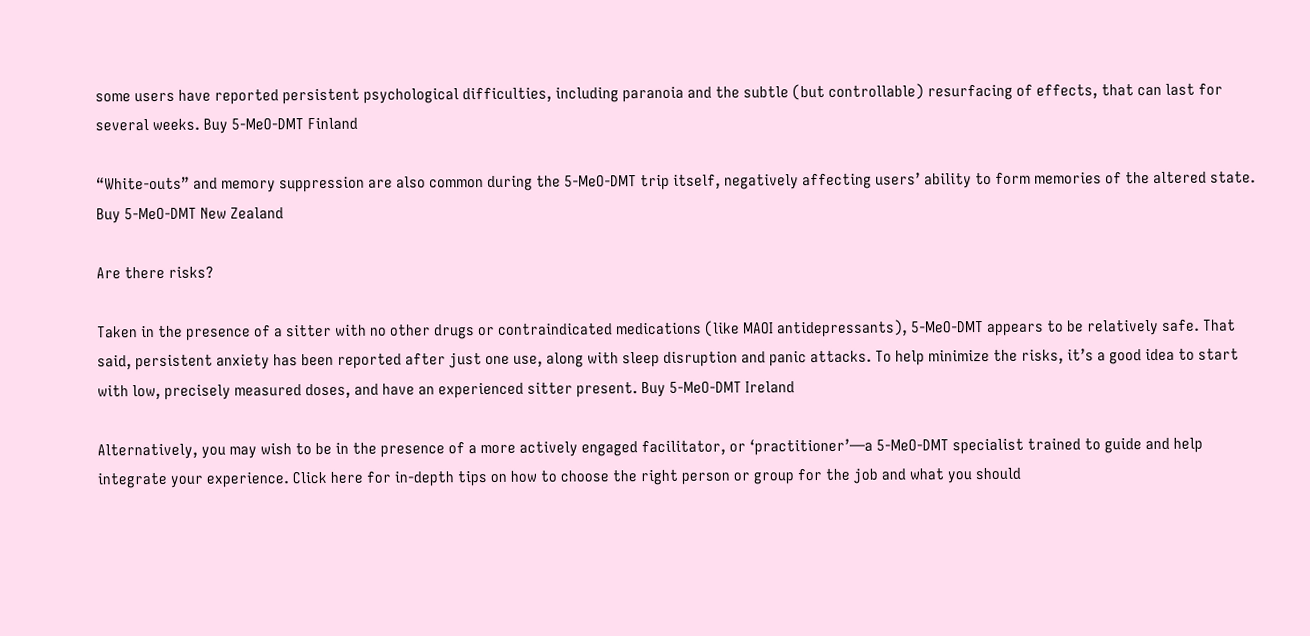some users have reported persistent psychological difficulties, including paranoia and the subtle (but controllable) resurfacing of effects, that can last for several weeks. Buy 5-MeO-DMT Finland

“White-outs” and memory suppression are also common during the 5-MeO-DMT trip itself, negatively affecting users’ ability to form memories of the altered state. Buy 5-MeO-DMT New Zealand

Are there risks?

Taken in the presence of a sitter with no other drugs or contraindicated medications (like MAOI antidepressants), 5-MeO-DMT appears to be relatively safe. That said, persistent anxiety has been reported after just one use, along with sleep disruption and panic attacks. To help minimize the risks, it’s a good idea to start with low, precisely measured doses, and have an experienced sitter present. Buy 5-MeO-DMT Ireland

Alternatively, you may wish to be in the presence of a more actively engaged facilitator, or ‘practitioner’—a 5-MeO-DMT specialist trained to guide and help integrate your experience. Click here for in-depth tips on how to choose the right person or group for the job and what you should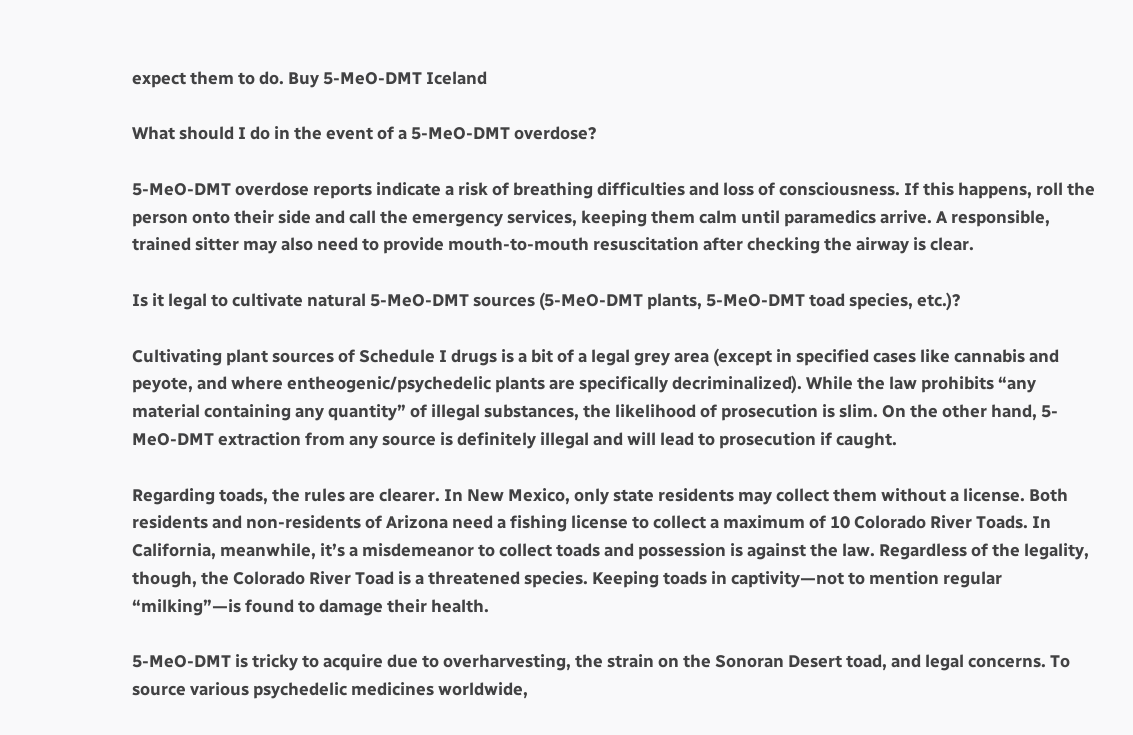expect them to do. Buy 5-MeO-DMT Iceland

What should I do in the event of a 5-MeO-DMT overdose?

5-MeO-DMT overdose reports indicate a risk of breathing difficulties and loss of consciousness. If this happens, roll the person onto their side and call the emergency services, keeping them calm until paramedics arrive. A responsible, trained sitter may also need to provide mouth-to-mouth resuscitation after checking the airway is clear.

Is it legal to cultivate natural 5-MeO-DMT sources (5-MeO-DMT plants, 5-MeO-DMT toad species, etc.)?

Cultivating plant sources of Schedule I drugs is a bit of a legal grey area (except in specified cases like cannabis and peyote, and where entheogenic/psychedelic plants are specifically decriminalized). While the law prohibits “any material containing any quantity” of illegal substances, the likelihood of prosecution is slim. On the other hand, 5-MeO-DMT extraction from any source is definitely illegal and will lead to prosecution if caught.

Regarding toads, the rules are clearer. In New Mexico, only state residents may collect them without a license. Both residents and non-residents of Arizona need a fishing license to collect a maximum of 10 Colorado River Toads. In California, meanwhile, it’s a misdemeanor to collect toads and possession is against the law. Regardless of the legality, though, the Colorado River Toad is a threatened species. Keeping toads in captivity—not to mention regular “milking”—is found to damage their health.

5-MeO-DMT is tricky to acquire due to overharvesting, the strain on the Sonoran Desert toad, and legal concerns. To source various psychedelic medicines worldwide,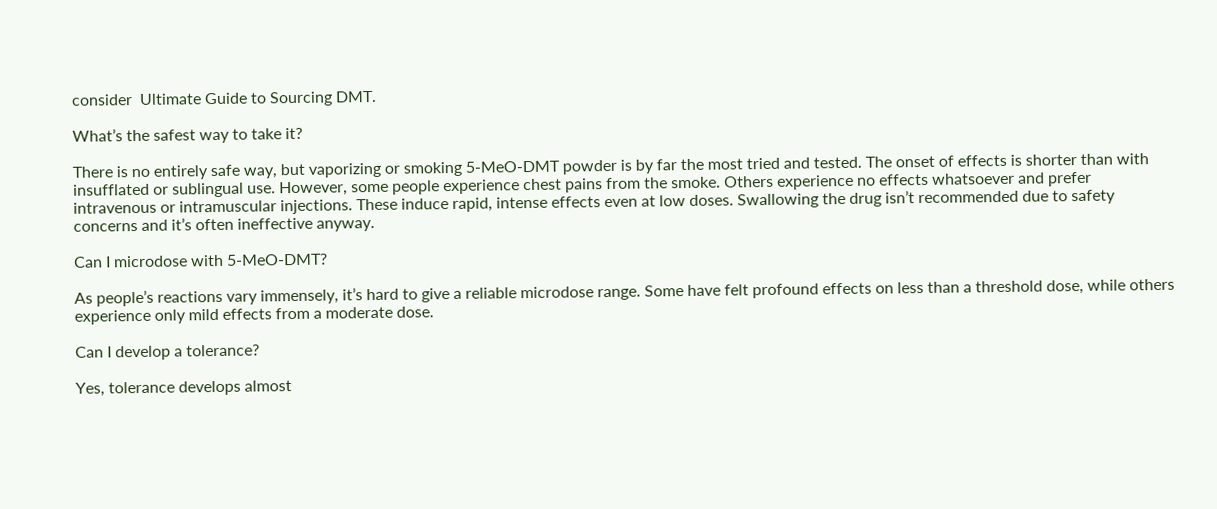consider  Ultimate Guide to Sourcing DMT.

What’s the safest way to take it?

There is no entirely safe way, but vaporizing or smoking 5-MeO-DMT powder is by far the most tried and tested. The onset of effects is shorter than with insufflated or sublingual use. However, some people experience chest pains from the smoke. Others experience no effects whatsoever and prefer intravenous or intramuscular injections. These induce rapid, intense effects even at low doses. Swallowing the drug isn’t recommended due to safety concerns and it’s often ineffective anyway.

Can I microdose with 5-MeO-DMT?

As people’s reactions vary immensely, it’s hard to give a reliable microdose range. Some have felt profound effects on less than a threshold dose, while others experience only mild effects from a moderate dose.

Can I develop a tolerance?

Yes, tolerance develops almost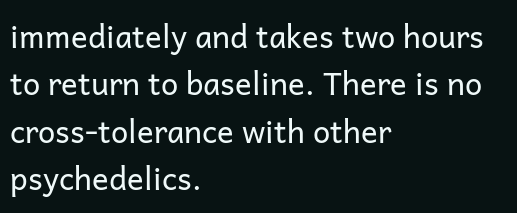immediately and takes two hours to return to baseline. There is no cross-tolerance with other psychedelics.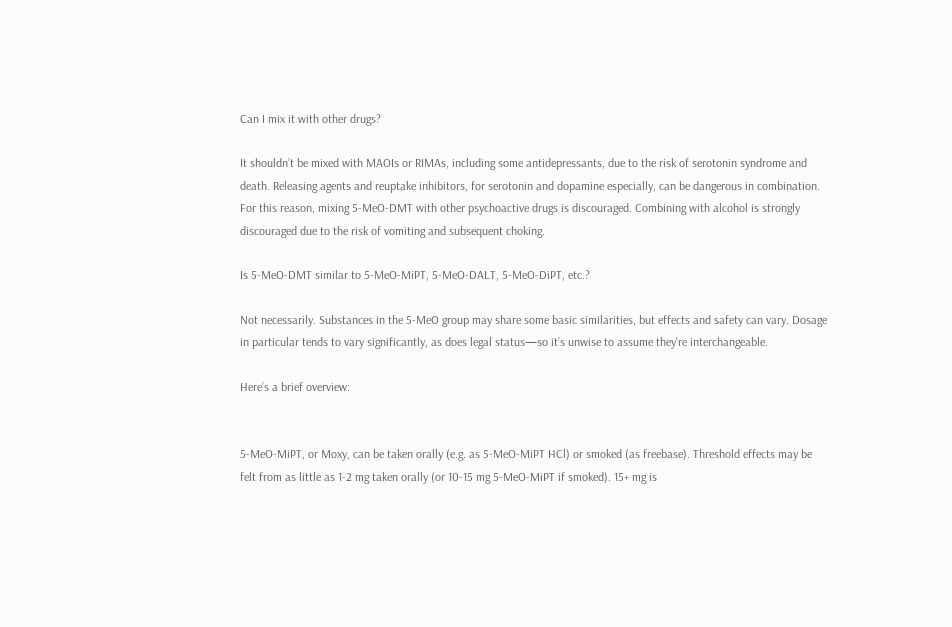Can I mix it with other drugs?

It shouldn’t be mixed with MAOIs or RIMAs, including some antidepressants, due to the risk of serotonin syndrome and death. Releasing agents and reuptake inhibitors, for serotonin and dopamine especially, can be dangerous in combination. For this reason, mixing 5-MeO-DMT with other psychoactive drugs is discouraged. Combining with alcohol is strongly discouraged due to the risk of vomiting and subsequent choking.

Is 5-MeO-DMT similar to 5-MeO-MiPT, 5-MeO-DALT, 5-MeO-DiPT, etc.?

Not necessarily. Substances in the 5-MeO group may share some basic similarities, but effects and safety can vary. Dosage in particular tends to vary significantly, as does legal status—so it’s unwise to assume they’re interchangeable.

Here’s a brief overview:


5-MeO-MiPT, or Moxy, can be taken orally (e.g. as 5-MeO-MiPT HCl) or smoked (as freebase). Threshold effects may be felt from as little as 1-2 mg taken orally (or 10-15 mg 5-MeO-MiPT if smoked). 15+ mg is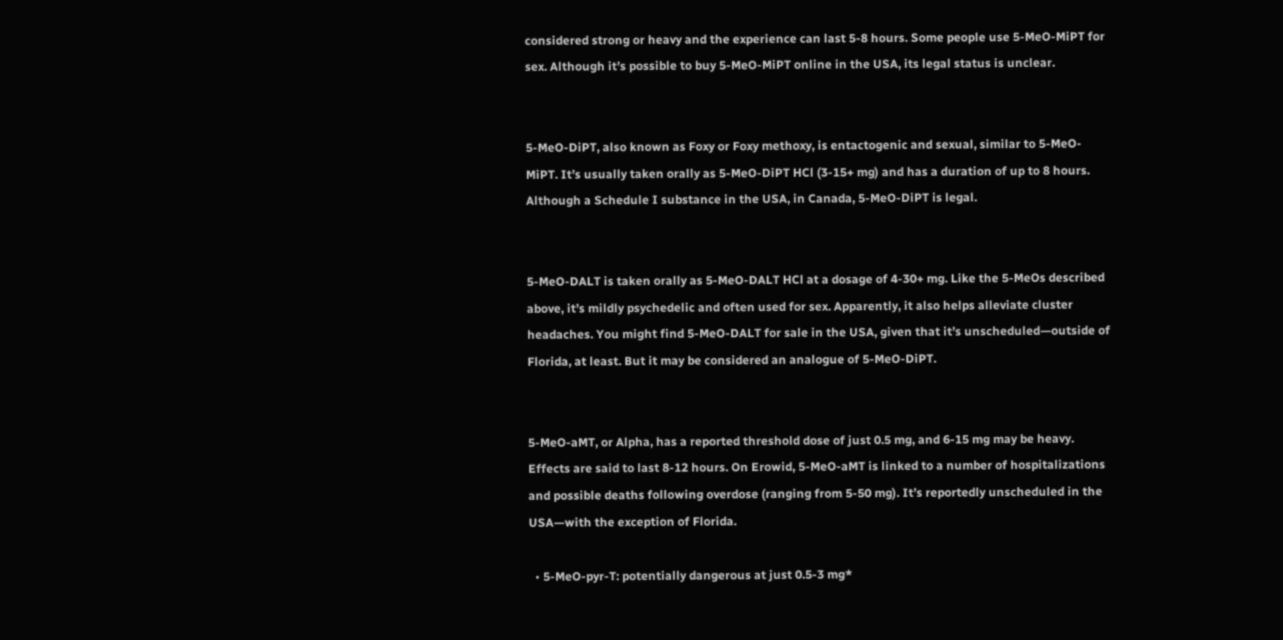considered strong or heavy and the experience can last 5-8 hours. Some people use 5-MeO-MiPT for sex. Although it’s possible to buy 5-MeO-MiPT online in the USA, its legal status is unclear.


5-MeO-DiPT, also known as Foxy or Foxy methoxy, is entactogenic and sexual, similar to 5-MeO-MiPT. It’s usually taken orally as 5-MeO-DiPT HCl (3-15+ mg) and has a duration of up to 8 hours. Although a Schedule I substance in the USA, in Canada, 5-MeO-DiPT is legal.


5-MeO-DALT is taken orally as 5-MeO-DALT HCl at a dosage of 4-30+ mg. Like the 5-MeOs described above, it’s mildly psychedelic and often used for sex. Apparently, it also helps alleviate cluster headaches. You might find 5-MeO-DALT for sale in the USA, given that it’s unscheduled—outside of Florida, at least. But it may be considered an analogue of 5-MeO-DiPT.


5-MeO-aMT, or Alpha, has a reported threshold dose of just 0.5 mg, and 6-15 mg may be heavy. Effects are said to last 8-12 hours. On Erowid, 5-MeO-aMT is linked to a number of hospitalizations and possible deaths following overdose (ranging from 5-50 mg). It’s reportedly unscheduled in the USA—with the exception of Florida.

  • 5-MeO-pyr-T: potentially dangerous at just 0.5-3 mg*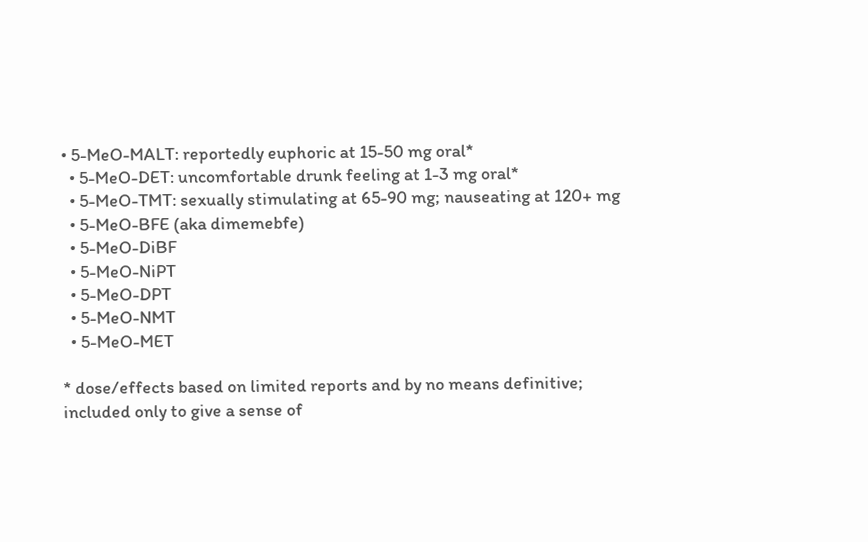• 5-MeO-MALT: reportedly euphoric at 15-50 mg oral*
  • 5-MeO-DET: uncomfortable drunk feeling at 1-3 mg oral*
  • 5-MeO-TMT: sexually stimulating at 65-90 mg; nauseating at 120+ mg
  • 5-MeO-BFE (aka dimemebfe)
  • 5-MeO-DiBF
  • 5-MeO-NiPT
  • 5-MeO-DPT
  • 5-MeO-NMT
  • 5-MeO-MET

* dose/effects based on limited reports and by no means definitive; included only to give a sense of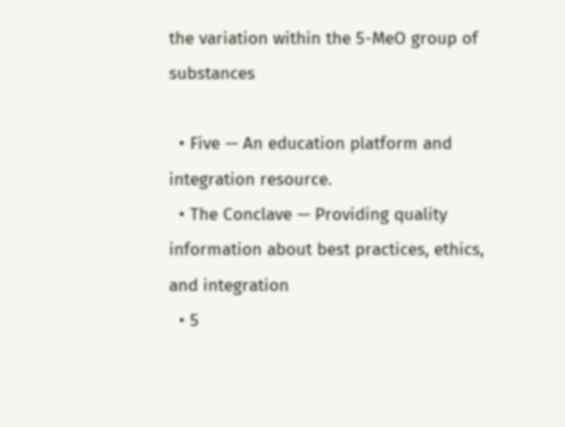the variation within the 5-MeO group of substances

  • Five — An education platform and integration resource.
  • The Conclave — Providing quality information about best practices, ethics, and integration
  • 5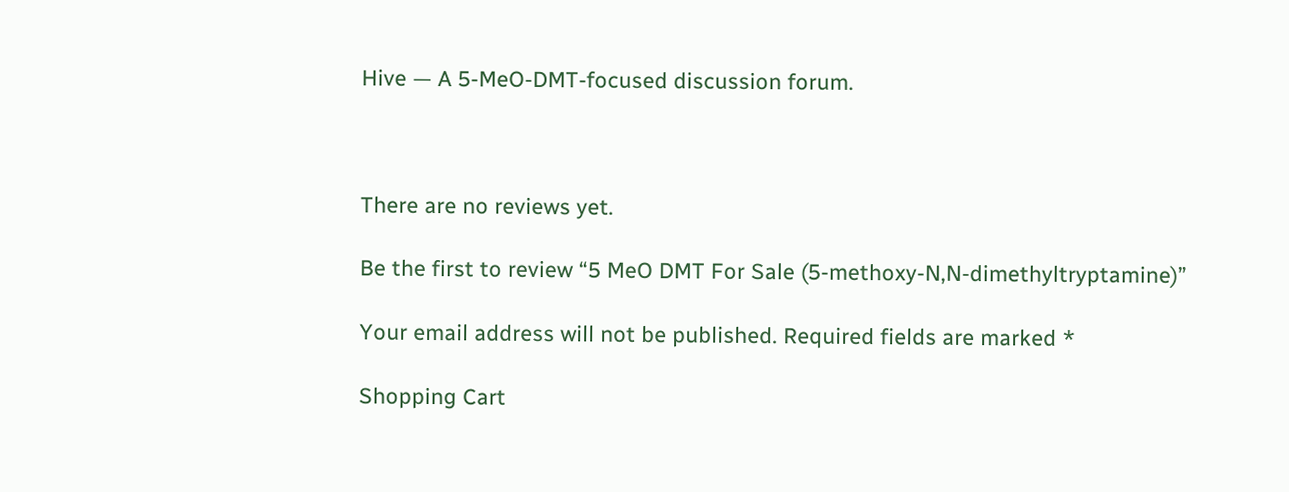Hive — A 5-MeO-DMT-focused discussion forum.



There are no reviews yet.

Be the first to review “5 MeO DMT For Sale (5-methoxy-N,N-dimethyltryptamine)”

Your email address will not be published. Required fields are marked *

Shopping Cart